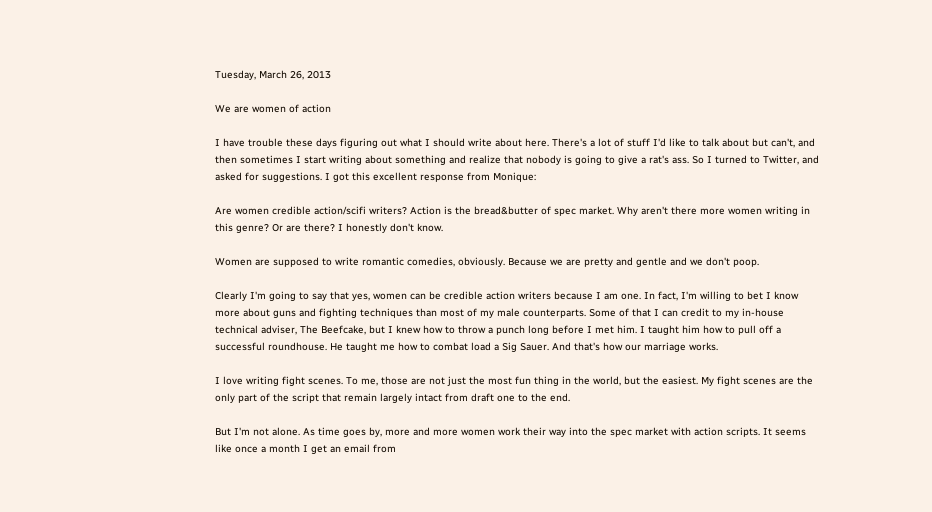Tuesday, March 26, 2013

We are women of action

I have trouble these days figuring out what I should write about here. There's a lot of stuff I'd like to talk about but can't, and then sometimes I start writing about something and realize that nobody is going to give a rat's ass. So I turned to Twitter, and asked for suggestions. I got this excellent response from Monique:

Are women credible action/scifi writers? Action is the bread&butter of spec market. Why aren't there more women writing in this genre? Or are there? I honestly don't know.

Women are supposed to write romantic comedies, obviously. Because we are pretty and gentle and we don't poop.

Clearly I'm going to say that yes, women can be credible action writers because I am one. In fact, I'm willing to bet I know more about guns and fighting techniques than most of my male counterparts. Some of that I can credit to my in-house technical adviser, The Beefcake, but I knew how to throw a punch long before I met him. I taught him how to pull off a successful roundhouse. He taught me how to combat load a Sig Sauer. And that's how our marriage works.

I love writing fight scenes. To me, those are not just the most fun thing in the world, but the easiest. My fight scenes are the only part of the script that remain largely intact from draft one to the end.

But I'm not alone. As time goes by, more and more women work their way into the spec market with action scripts. It seems like once a month I get an email from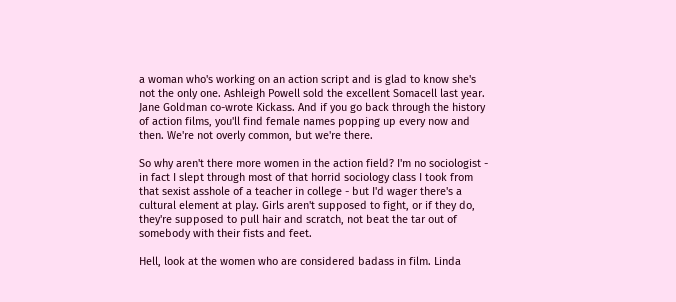a woman who's working on an action script and is glad to know she's not the only one. Ashleigh Powell sold the excellent Somacell last year. Jane Goldman co-wrote Kickass. And if you go back through the history of action films, you'll find female names popping up every now and then. We're not overly common, but we're there.

So why aren't there more women in the action field? I'm no sociologist - in fact I slept through most of that horrid sociology class I took from that sexist asshole of a teacher in college - but I'd wager there's a cultural element at play. Girls aren't supposed to fight, or if they do, they're supposed to pull hair and scratch, not beat the tar out of somebody with their fists and feet.

Hell, look at the women who are considered badass in film. Linda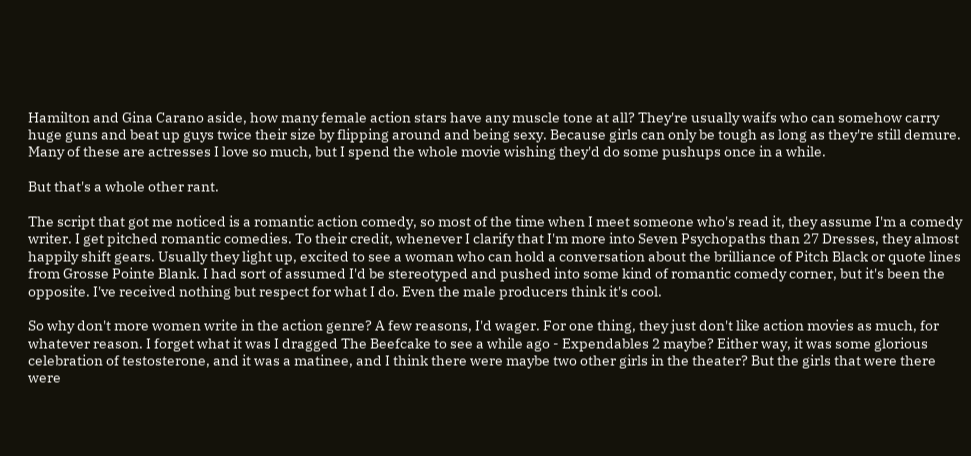Hamilton and Gina Carano aside, how many female action stars have any muscle tone at all? They're usually waifs who can somehow carry huge guns and beat up guys twice their size by flipping around and being sexy. Because girls can only be tough as long as they're still demure. Many of these are actresses I love so much, but I spend the whole movie wishing they'd do some pushups once in a while.

But that's a whole other rant.

The script that got me noticed is a romantic action comedy, so most of the time when I meet someone who's read it, they assume I'm a comedy writer. I get pitched romantic comedies. To their credit, whenever I clarify that I'm more into Seven Psychopaths than 27 Dresses, they almost happily shift gears. Usually they light up, excited to see a woman who can hold a conversation about the brilliance of Pitch Black or quote lines from Grosse Pointe Blank. I had sort of assumed I'd be stereotyped and pushed into some kind of romantic comedy corner, but it's been the opposite. I've received nothing but respect for what I do. Even the male producers think it's cool.

So why don't more women write in the action genre? A few reasons, I'd wager. For one thing, they just don't like action movies as much, for whatever reason. I forget what it was I dragged The Beefcake to see a while ago - Expendables 2 maybe? Either way, it was some glorious celebration of testosterone, and it was a matinee, and I think there were maybe two other girls in the theater? But the girls that were there were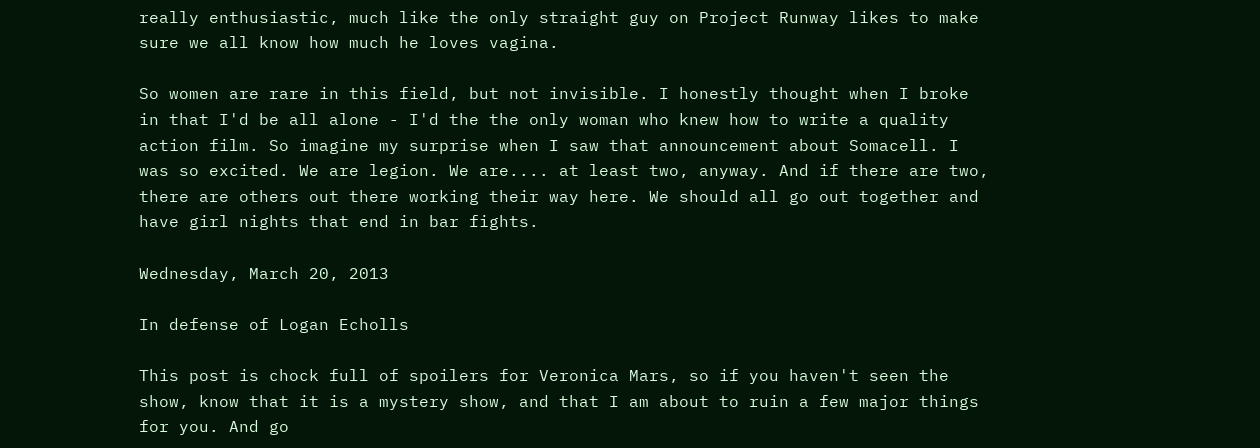really enthusiastic, much like the only straight guy on Project Runway likes to make sure we all know how much he loves vagina.

So women are rare in this field, but not invisible. I honestly thought when I broke in that I'd be all alone - I'd the the only woman who knew how to write a quality action film. So imagine my surprise when I saw that announcement about Somacell. I was so excited. We are legion. We are.... at least two, anyway. And if there are two, there are others out there working their way here. We should all go out together and have girl nights that end in bar fights.

Wednesday, March 20, 2013

In defense of Logan Echolls

This post is chock full of spoilers for Veronica Mars, so if you haven't seen the show, know that it is a mystery show, and that I am about to ruin a few major things for you. And go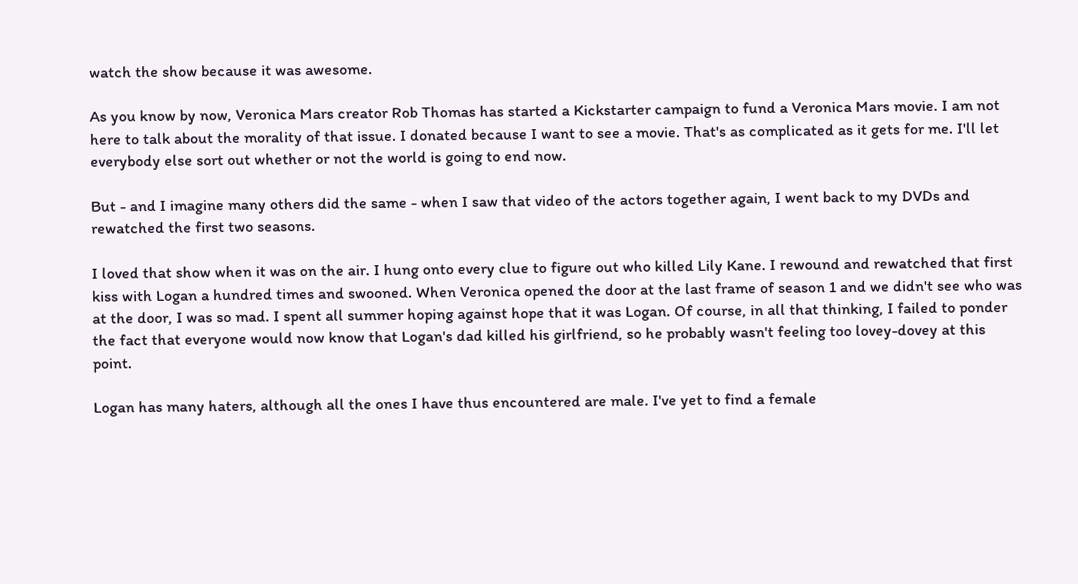watch the show because it was awesome.

As you know by now, Veronica Mars creator Rob Thomas has started a Kickstarter campaign to fund a Veronica Mars movie. I am not here to talk about the morality of that issue. I donated because I want to see a movie. That's as complicated as it gets for me. I'll let everybody else sort out whether or not the world is going to end now.

But - and I imagine many others did the same - when I saw that video of the actors together again, I went back to my DVDs and rewatched the first two seasons.

I loved that show when it was on the air. I hung onto every clue to figure out who killed Lily Kane. I rewound and rewatched that first kiss with Logan a hundred times and swooned. When Veronica opened the door at the last frame of season 1 and we didn't see who was at the door, I was so mad. I spent all summer hoping against hope that it was Logan. Of course, in all that thinking, I failed to ponder the fact that everyone would now know that Logan's dad killed his girlfriend, so he probably wasn't feeling too lovey-dovey at this point.

Logan has many haters, although all the ones I have thus encountered are male. I've yet to find a female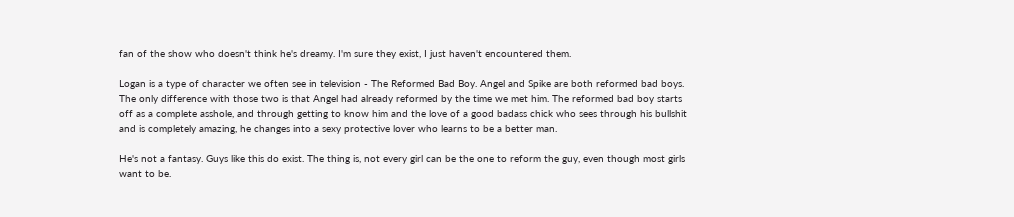fan of the show who doesn't think he's dreamy. I'm sure they exist, I just haven't encountered them.

Logan is a type of character we often see in television - The Reformed Bad Boy. Angel and Spike are both reformed bad boys. The only difference with those two is that Angel had already reformed by the time we met him. The reformed bad boy starts off as a complete asshole, and through getting to know him and the love of a good badass chick who sees through his bullshit and is completely amazing, he changes into a sexy protective lover who learns to be a better man.

He's not a fantasy. Guys like this do exist. The thing is, not every girl can be the one to reform the guy, even though most girls want to be.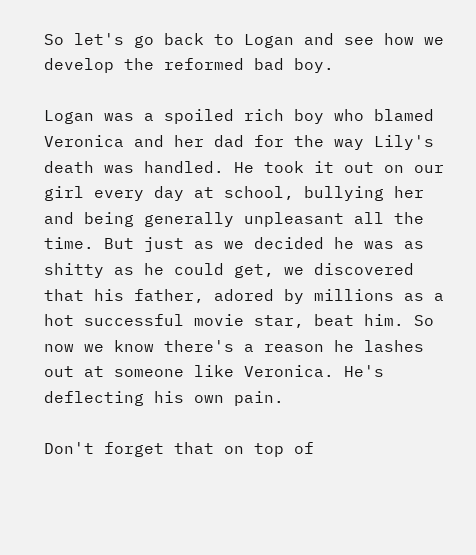So let's go back to Logan and see how we develop the reformed bad boy.

Logan was a spoiled rich boy who blamed Veronica and her dad for the way Lily's death was handled. He took it out on our girl every day at school, bullying her and being generally unpleasant all the time. But just as we decided he was as shitty as he could get, we discovered that his father, adored by millions as a hot successful movie star, beat him. So now we know there's a reason he lashes out at someone like Veronica. He's deflecting his own pain.

Don't forget that on top of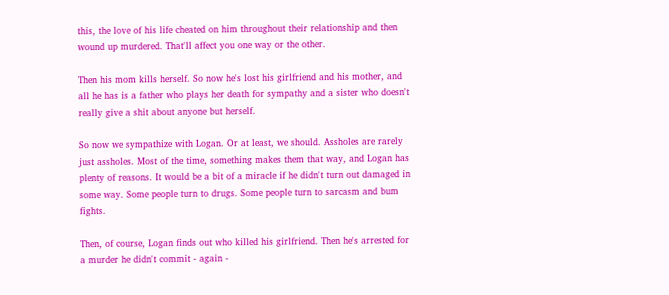this, the love of his life cheated on him throughout their relationship and then wound up murdered. That'll affect you one way or the other.

Then his mom kills herself. So now he's lost his girlfriend and his mother, and all he has is a father who plays her death for sympathy and a sister who doesn't really give a shit about anyone but herself.

So now we sympathize with Logan. Or at least, we should. Assholes are rarely just assholes. Most of the time, something makes them that way, and Logan has plenty of reasons. It would be a bit of a miracle if he didn't turn out damaged in some way. Some people turn to drugs. Some people turn to sarcasm and bum fights.

Then, of course, Logan finds out who killed his girlfriend. Then he's arrested for a murder he didn't commit - again -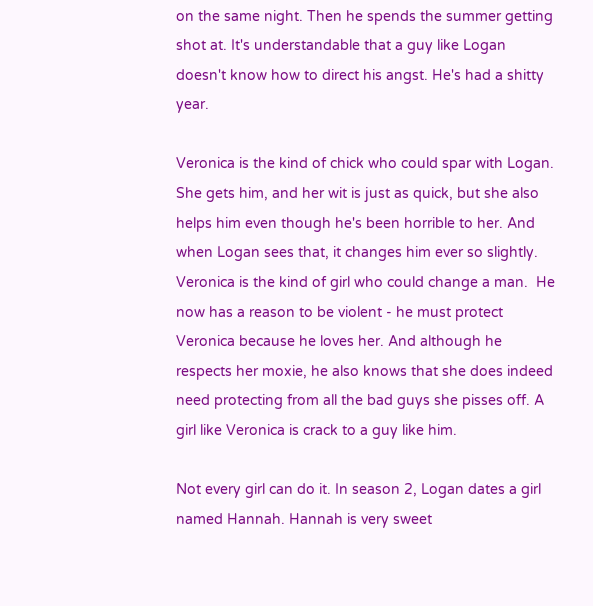on the same night. Then he spends the summer getting shot at. It's understandable that a guy like Logan doesn't know how to direct his angst. He's had a shitty year.

Veronica is the kind of chick who could spar with Logan. She gets him, and her wit is just as quick, but she also helps him even though he's been horrible to her. And when Logan sees that, it changes him ever so slightly. Veronica is the kind of girl who could change a man.  He now has a reason to be violent - he must protect Veronica because he loves her. And although he respects her moxie, he also knows that she does indeed need protecting from all the bad guys she pisses off. A girl like Veronica is crack to a guy like him.

Not every girl can do it. In season 2, Logan dates a girl named Hannah. Hannah is very sweet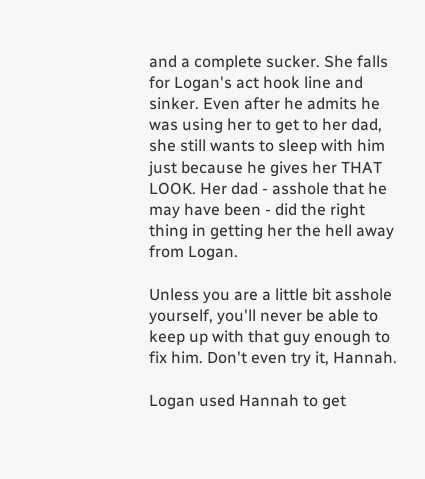and a complete sucker. She falls for Logan's act hook line and sinker. Even after he admits he was using her to get to her dad, she still wants to sleep with him just because he gives her THAT LOOK. Her dad - asshole that he may have been - did the right thing in getting her the hell away from Logan.

Unless you are a little bit asshole yourself, you'll never be able to keep up with that guy enough to fix him. Don't even try it, Hannah.

Logan used Hannah to get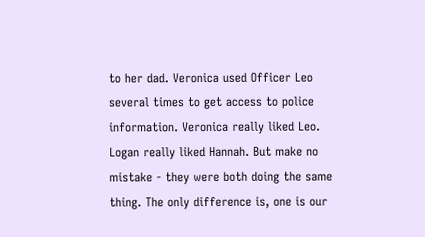to her dad. Veronica used Officer Leo several times to get access to police information. Veronica really liked Leo. Logan really liked Hannah. But make no mistake - they were both doing the same thing. The only difference is, one is our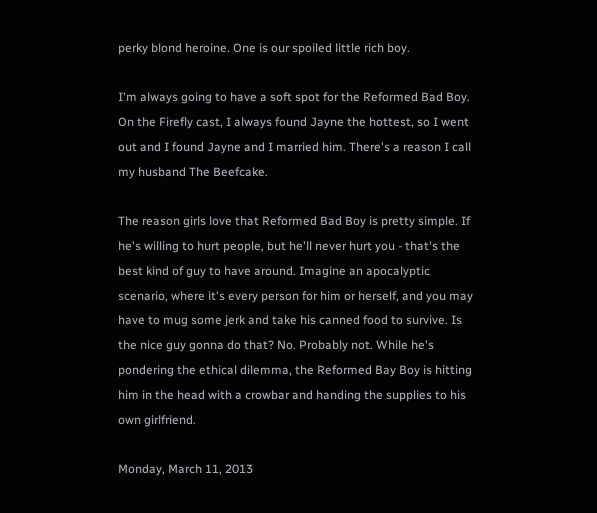perky blond heroine. One is our spoiled little rich boy.

I'm always going to have a soft spot for the Reformed Bad Boy. On the Firefly cast, I always found Jayne the hottest, so I went out and I found Jayne and I married him. There's a reason I call my husband The Beefcake.

The reason girls love that Reformed Bad Boy is pretty simple. If he's willing to hurt people, but he'll never hurt you - that's the best kind of guy to have around. Imagine an apocalyptic scenario, where it's every person for him or herself, and you may have to mug some jerk and take his canned food to survive. Is the nice guy gonna do that? No. Probably not. While he's pondering the ethical dilemma, the Reformed Bay Boy is hitting him in the head with a crowbar and handing the supplies to his own girlfriend.

Monday, March 11, 2013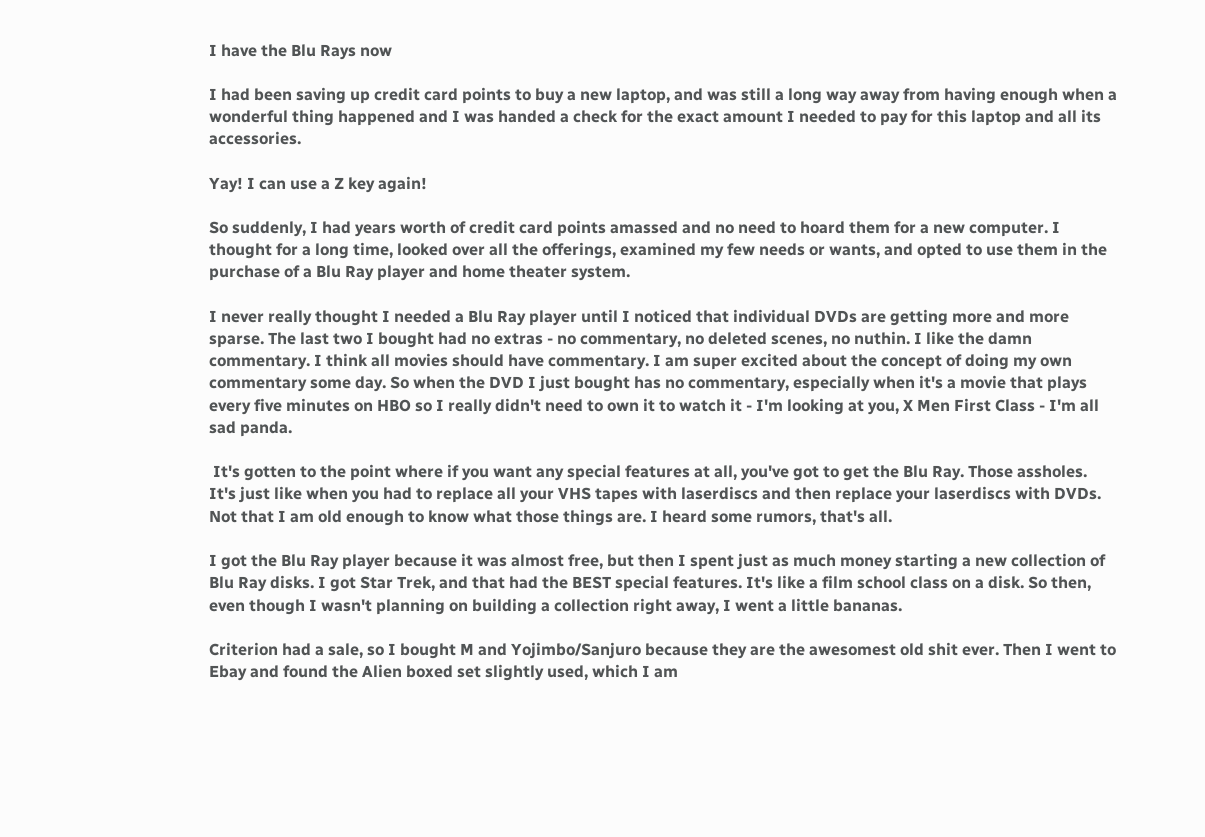I have the Blu Rays now

I had been saving up credit card points to buy a new laptop, and was still a long way away from having enough when a wonderful thing happened and I was handed a check for the exact amount I needed to pay for this laptop and all its accessories.

Yay! I can use a Z key again!

So suddenly, I had years worth of credit card points amassed and no need to hoard them for a new computer. I thought for a long time, looked over all the offerings, examined my few needs or wants, and opted to use them in the purchase of a Blu Ray player and home theater system.

I never really thought I needed a Blu Ray player until I noticed that individual DVDs are getting more and more sparse. The last two I bought had no extras - no commentary, no deleted scenes, no nuthin. I like the damn commentary. I think all movies should have commentary. I am super excited about the concept of doing my own commentary some day. So when the DVD I just bought has no commentary, especially when it's a movie that plays every five minutes on HBO so I really didn't need to own it to watch it - I'm looking at you, X Men First Class - I'm all sad panda.

 It's gotten to the point where if you want any special features at all, you've got to get the Blu Ray. Those assholes. It's just like when you had to replace all your VHS tapes with laserdiscs and then replace your laserdiscs with DVDs. Not that I am old enough to know what those things are. I heard some rumors, that's all.

I got the Blu Ray player because it was almost free, but then I spent just as much money starting a new collection of Blu Ray disks. I got Star Trek, and that had the BEST special features. It's like a film school class on a disk. So then, even though I wasn't planning on building a collection right away, I went a little bananas.

Criterion had a sale, so I bought M and Yojimbo/Sanjuro because they are the awesomest old shit ever. Then I went to Ebay and found the Alien boxed set slightly used, which I am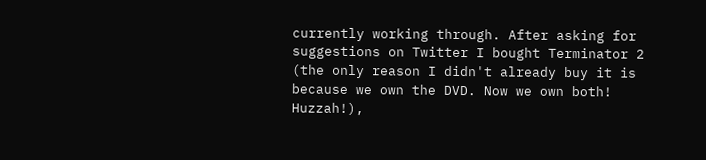currently working through. After asking for suggestions on Twitter I bought Terminator 2 (the only reason I didn't already buy it is because we own the DVD. Now we own both! Huzzah!),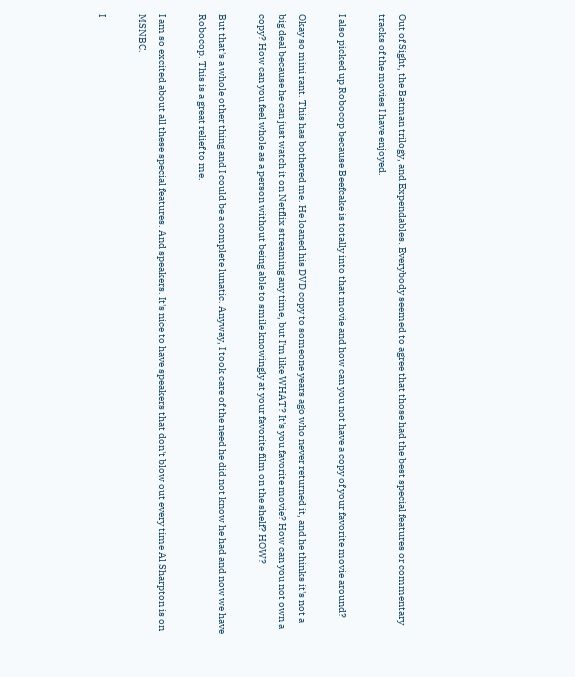Out of Sight, the Batman trilogy, and Expendables. Everybody seemed to agree that those had the best special features or commentary tracks of the movies I have enjoyed.

I also picked up Robocop because Beefcake is totally into that movie and how can you not have a copy of your favorite movie around?

Okay so mini rant. This has bothered me. He loaned his DVD copy to someone years ago who never returned it, and he thinks it's not a big deal because he can just watch it on Netflix streaming any time, but I'm like WHAT? It's you favorite movie? How can you not own a copy? How can you feel whole as a person without being able to smile knowingly at your favorite film on the shelf? HOW?

But that's a whole other thing and I could be a complete lunatic. Anyway, I took care of the need he did not know he had and now we have Robocop. This is a great relief to me.

I am so excited about all these special features. And speakers. It's nice to have speakers that don't blow out every time Al Sharpton is on MSNBC.

I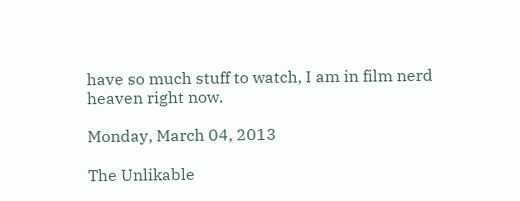have so much stuff to watch, I am in film nerd heaven right now.

Monday, March 04, 2013

The Unlikable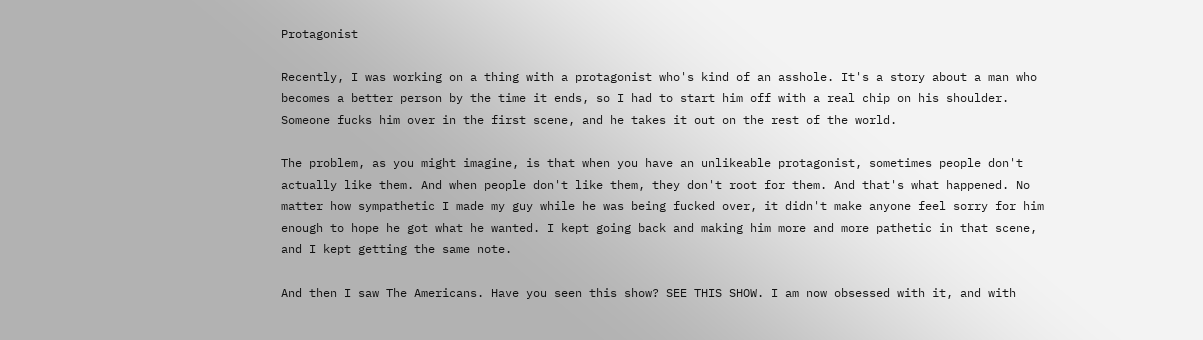Protagonist

Recently, I was working on a thing with a protagonist who's kind of an asshole. It's a story about a man who becomes a better person by the time it ends, so I had to start him off with a real chip on his shoulder. Someone fucks him over in the first scene, and he takes it out on the rest of the world.

The problem, as you might imagine, is that when you have an unlikeable protagonist, sometimes people don't actually like them. And when people don't like them, they don't root for them. And that's what happened. No matter how sympathetic I made my guy while he was being fucked over, it didn't make anyone feel sorry for him enough to hope he got what he wanted. I kept going back and making him more and more pathetic in that scene, and I kept getting the same note.

And then I saw The Americans. Have you seen this show? SEE THIS SHOW. I am now obsessed with it, and with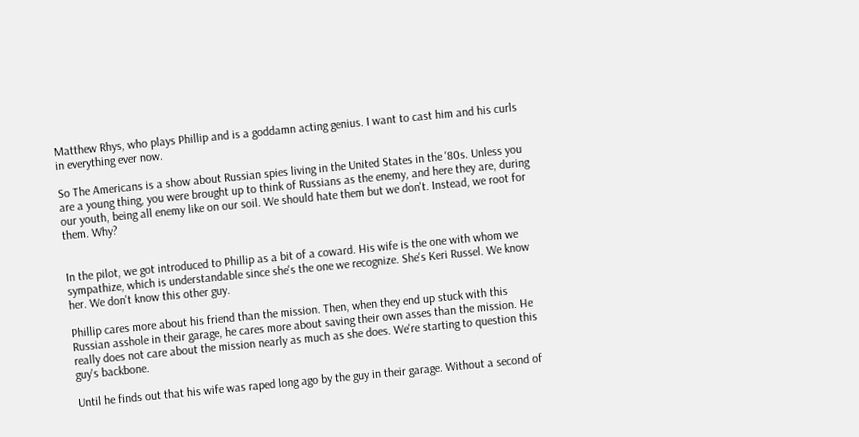Matthew Rhys, who plays Phillip and is a goddamn acting genius. I want to cast him and his curls in everything ever now.

So The Americans is a show about Russian spies living in the United States in the '80s. Unless you are a young thing, you were brought up to think of Russians as the enemy, and here they are, during our youth, being all enemy like on our soil. We should hate them but we don't. Instead, we root for them. Why?


In the pilot, we got introduced to Phillip as a bit of a coward. His wife is the one with whom we sympathize, which is understandable since she's the one we recognize. She's Keri Russel. We know her. We don't know this other guy.

Phillip cares more about his friend than the mission. Then, when they end up stuck with this Russian asshole in their garage, he cares more about saving their own asses than the mission. He really does not care about the mission nearly as much as she does. We're starting to question this guy's backbone.

Until he finds out that his wife was raped long ago by the guy in their garage. Without a second of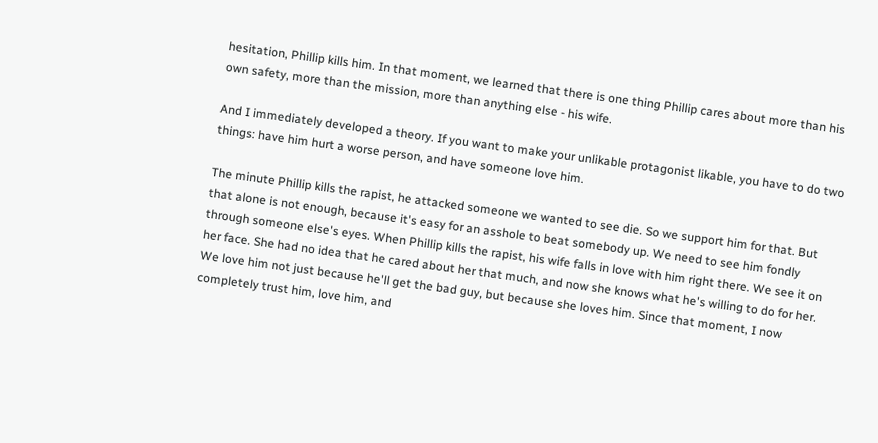hesitation, Phillip kills him. In that moment, we learned that there is one thing Phillip cares about more than his own safety, more than the mission, more than anything else - his wife.

And I immediately developed a theory. If you want to make your unlikable protagonist likable, you have to do two things: have him hurt a worse person, and have someone love him.

The minute Phillip kills the rapist, he attacked someone we wanted to see die. So we support him for that. But that alone is not enough, because it's easy for an asshole to beat somebody up. We need to see him fondly through someone else's eyes. When Phillip kills the rapist, his wife falls in love with him right there. We see it on her face. She had no idea that he cared about her that much, and now she knows what he's willing to do for her. We love him not just because he'll get the bad guy, but because she loves him. Since that moment, I now completely trust him, love him, and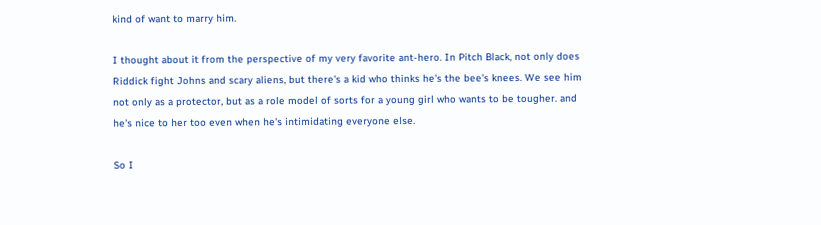kind of want to marry him.

I thought about it from the perspective of my very favorite ant-hero. In Pitch Black, not only does Riddick fight Johns and scary aliens, but there's a kid who thinks he's the bee's knees. We see him not only as a protector, but as a role model of sorts for a young girl who wants to be tougher. and he's nice to her too even when he's intimidating everyone else.

So I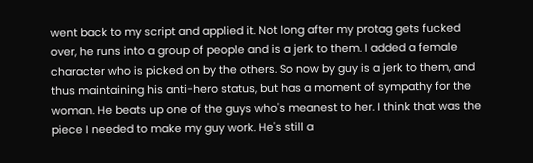went back to my script and applied it. Not long after my protag gets fucked over, he runs into a group of people and is a jerk to them. I added a female character who is picked on by the others. So now by guy is a jerk to them, and thus maintaining his anti-hero status, but has a moment of sympathy for the woman. He beats up one of the guys who's meanest to her. I think that was the piece I needed to make my guy work. He's still a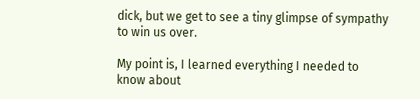dick, but we get to see a tiny glimpse of sympathy to win us over.

My point is, I learned everything I needed to know about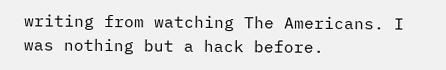writing from watching The Americans. I was nothing but a hack before.